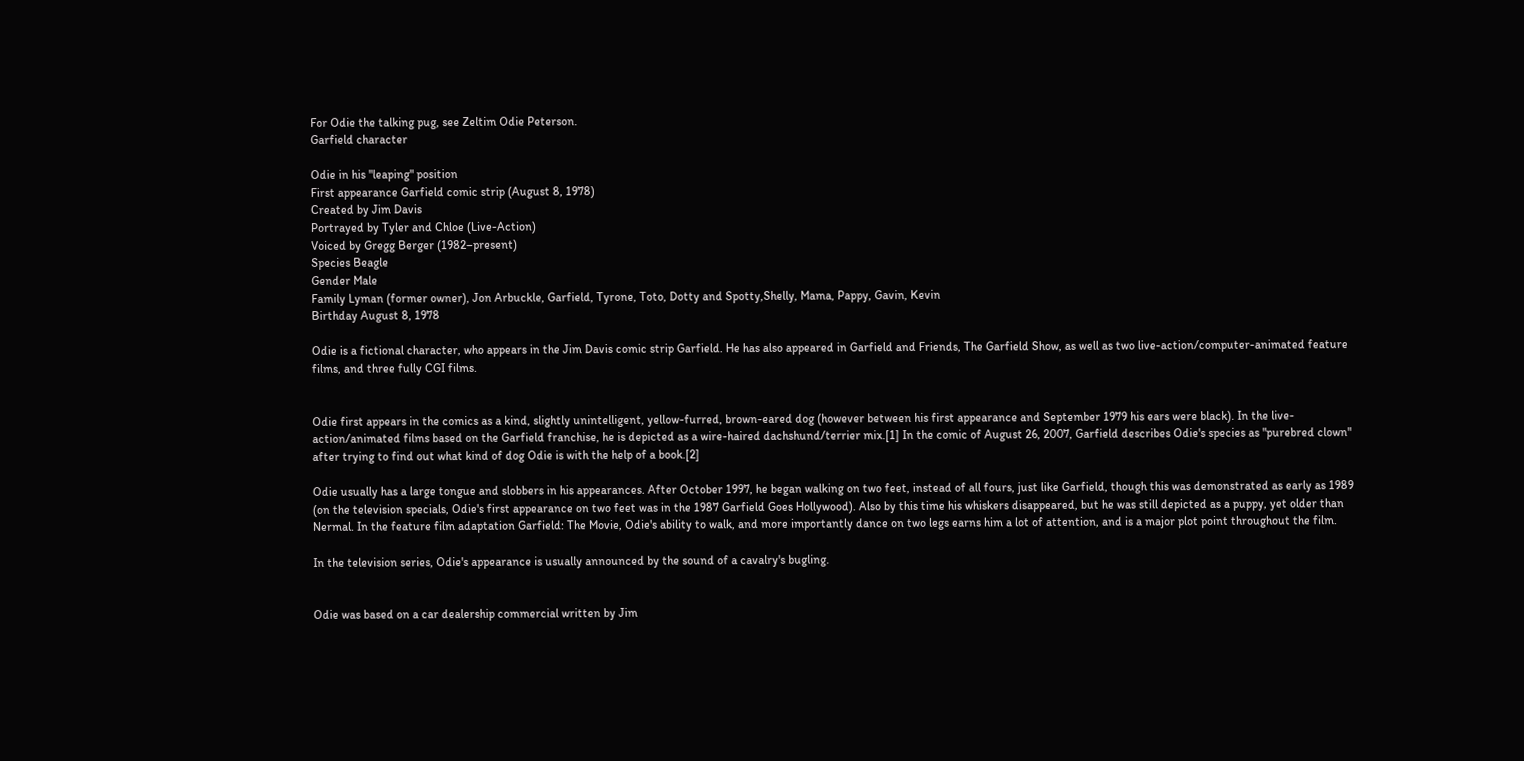For Odie the talking pug, see Zeltim Odie Peterson.
Garfield character

Odie in his "leaping" position
First appearance Garfield comic strip (August 8, 1978)
Created by Jim Davis
Portrayed by Tyler and Chloe (Live-Action)
Voiced by Gregg Berger (1982–present)
Species Beagle
Gender Male
Family Lyman (former owner), Jon Arbuckle, Garfield, Tyrone, Toto, Dotty and Spotty,Shelly, Mama, Pappy, Gavin, Kevin
Birthday August 8, 1978

Odie is a fictional character, who appears in the Jim Davis comic strip Garfield. He has also appeared in Garfield and Friends, The Garfield Show, as well as two live-action/computer-animated feature films, and three fully CGI films.


Odie first appears in the comics as a kind, slightly unintelligent, yellow-furred, brown-eared dog (however between his first appearance and September 1979 his ears were black). In the live-action/animated films based on the Garfield franchise, he is depicted as a wire-haired dachshund/terrier mix.[1] In the comic of August 26, 2007, Garfield describes Odie's species as "purebred clown" after trying to find out what kind of dog Odie is with the help of a book.[2]

Odie usually has a large tongue and slobbers in his appearances. After October 1997, he began walking on two feet, instead of all fours, just like Garfield, though this was demonstrated as early as 1989 (on the television specials, Odie's first appearance on two feet was in the 1987 Garfield Goes Hollywood). Also by this time his whiskers disappeared, but he was still depicted as a puppy, yet older than Nermal. In the feature film adaptation Garfield: The Movie, Odie's ability to walk, and more importantly dance on two legs earns him a lot of attention, and is a major plot point throughout the film.

In the television series, Odie's appearance is usually announced by the sound of a cavalry's bugling.


Odie was based on a car dealership commercial written by Jim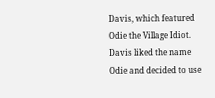Davis, which featured Odie the Village Idiot. Davis liked the name Odie and decided to use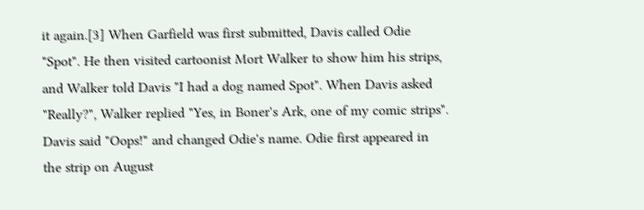it again.[3] When Garfield was first submitted, Davis called Odie "Spot". He then visited cartoonist Mort Walker to show him his strips, and Walker told Davis "I had a dog named Spot". When Davis asked "Really?", Walker replied "Yes, in Boner's Ark, one of my comic strips". Davis said "Oops!" and changed Odie's name. Odie first appeared in the strip on August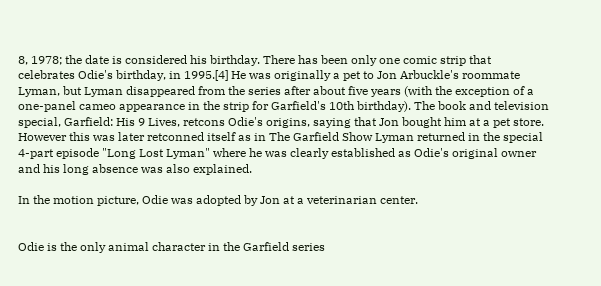8, 1978; the date is considered his birthday. There has been only one comic strip that celebrates Odie's birthday, in 1995.[4] He was originally a pet to Jon Arbuckle's roommate Lyman, but Lyman disappeared from the series after about five years (with the exception of a one-panel cameo appearance in the strip for Garfield's 10th birthday). The book and television special, Garfield: His 9 Lives, retcons Odie's origins, saying that Jon bought him at a pet store. However this was later retconned itself as in The Garfield Show Lyman returned in the special 4-part episode "Long Lost Lyman" where he was clearly established as Odie's original owner and his long absence was also explained.

In the motion picture, Odie was adopted by Jon at a veterinarian center.


Odie is the only animal character in the Garfield series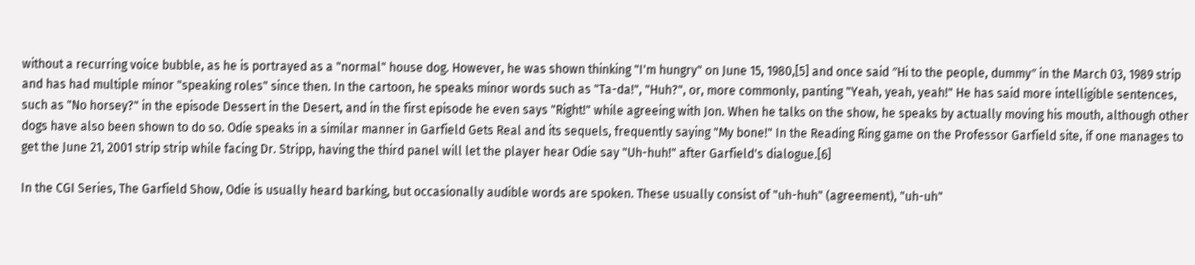without a recurring voice bubble, as he is portrayed as a "normal" house dog. However, he was shown thinking "I'm hungry" on June 15, 1980,[5] and once said ″Hi to the people, dummy″ in the March 03, 1989 strip and has had multiple minor "speaking roles" since then. In the cartoon, he speaks minor words such as "Ta-da!", "Huh?", or, more commonly, panting "Yeah, yeah, yeah!" He has said more intelligible sentences, such as "No horsey?" in the episode Dessert in the Desert, and in the first episode he even says "Right!" while agreeing with Jon. When he talks on the show, he speaks by actually moving his mouth, although other dogs have also been shown to do so. Odie speaks in a similar manner in Garfield Gets Real and its sequels, frequently saying "My bone!" In the Reading Ring game on the Professor Garfield site, if one manages to get the June 21, 2001 strip strip while facing Dr. Stripp, having the third panel will let the player hear Odie say "Uh-huh!" after Garfield's dialogue.[6]

In the CGI Series, The Garfield Show, Odie is usually heard barking, but occasionally audible words are spoken. These usually consist of "uh-huh" (agreement), "uh-uh"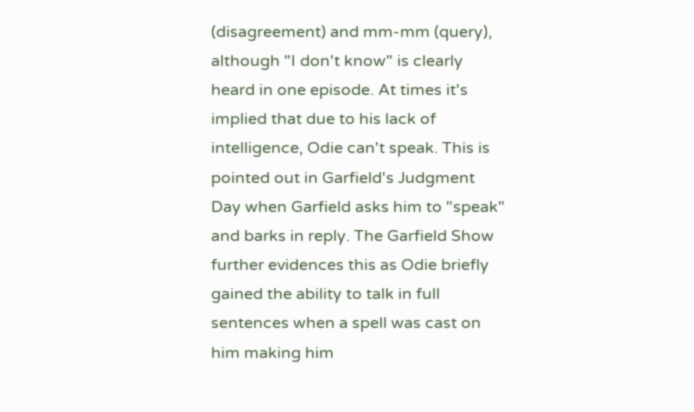(disagreement) and mm-mm (query), although "I don't know" is clearly heard in one episode. At times it's implied that due to his lack of intelligence, Odie can't speak. This is pointed out in Garfield's Judgment Day when Garfield asks him to "speak" and barks in reply. The Garfield Show further evidences this as Odie briefly gained the ability to talk in full sentences when a spell was cast on him making him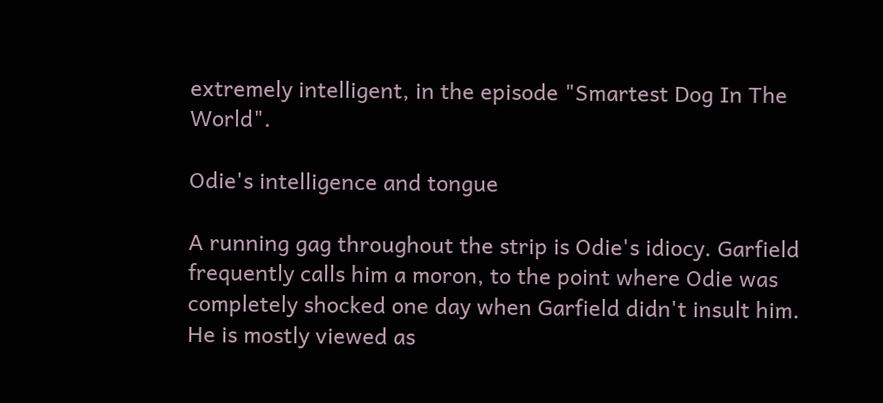extremely intelligent, in the episode "Smartest Dog In The World".

Odie's intelligence and tongue

A running gag throughout the strip is Odie's idiocy. Garfield frequently calls him a moron, to the point where Odie was completely shocked one day when Garfield didn't insult him. He is mostly viewed as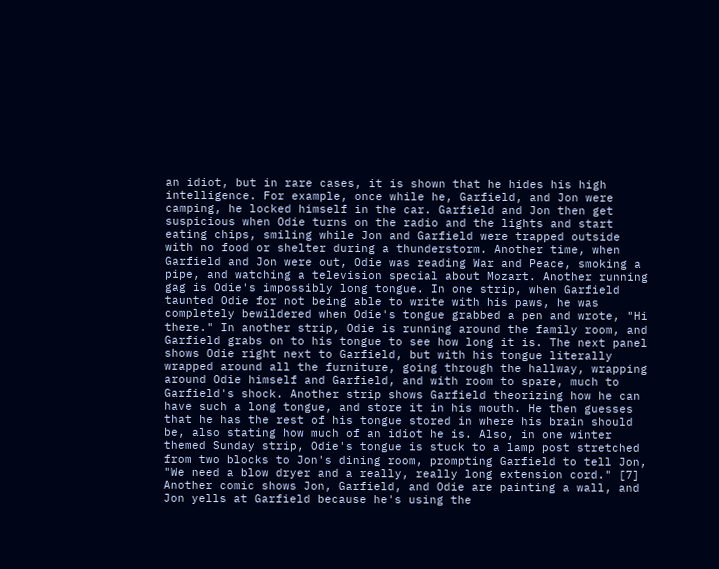an idiot, but in rare cases, it is shown that he hides his high intelligence. For example, once while he, Garfield, and Jon were camping, he locked himself in the car. Garfield and Jon then get suspicious when Odie turns on the radio and the lights and start eating chips, smiling while Jon and Garfield were trapped outside with no food or shelter during a thunderstorm. Another time, when Garfield and Jon were out, Odie was reading War and Peace, smoking a pipe, and watching a television special about Mozart. Another running gag is Odie's impossibly long tongue. In one strip, when Garfield taunted Odie for not being able to write with his paws, he was completely bewildered when Odie's tongue grabbed a pen and wrote, "Hi there." In another strip, Odie is running around the family room, and Garfield grabs on to his tongue to see how long it is. The next panel shows Odie right next to Garfield, but with his tongue literally wrapped around all the furniture, going through the hallway, wrapping around Odie himself and Garfield, and with room to spare, much to Garfield's shock. Another strip shows Garfield theorizing how he can have such a long tongue, and store it in his mouth. He then guesses that he has the rest of his tongue stored in where his brain should be, also stating how much of an idiot he is. Also, in one winter themed Sunday strip, Odie's tongue is stuck to a lamp post stretched from two blocks to Jon's dining room, prompting Garfield to tell Jon, "We need a blow dryer and a really, really long extension cord." [7] Another comic shows Jon, Garfield, and Odie are painting a wall, and Jon yells at Garfield because he's using the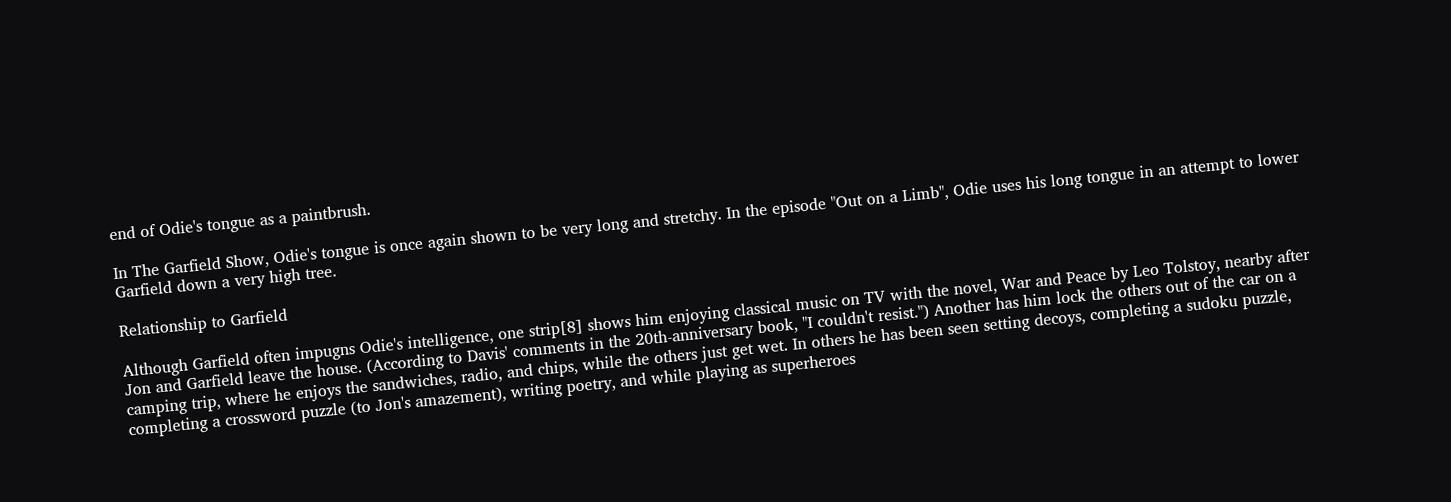end of Odie's tongue as a paintbrush.

In The Garfield Show, Odie's tongue is once again shown to be very long and stretchy. In the episode "Out on a Limb", Odie uses his long tongue in an attempt to lower Garfield down a very high tree.

Relationship to Garfield

Although Garfield often impugns Odie's intelligence, one strip[8] shows him enjoying classical music on TV with the novel, War and Peace by Leo Tolstoy, nearby after Jon and Garfield leave the house. (According to Davis' comments in the 20th-anniversary book, "I couldn't resist.") Another has him lock the others out of the car on a camping trip, where he enjoys the sandwiches, radio, and chips, while the others just get wet. In others he has been seen setting decoys, completing a sudoku puzzle, completing a crossword puzzle (to Jon's amazement), writing poetry, and while playing as superheroes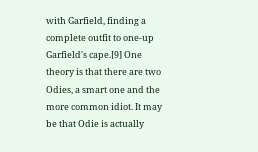with Garfield, finding a complete outfit to one-up Garfield's cape.[9] One theory is that there are two Odies, a smart one and the more common idiot. It may be that Odie is actually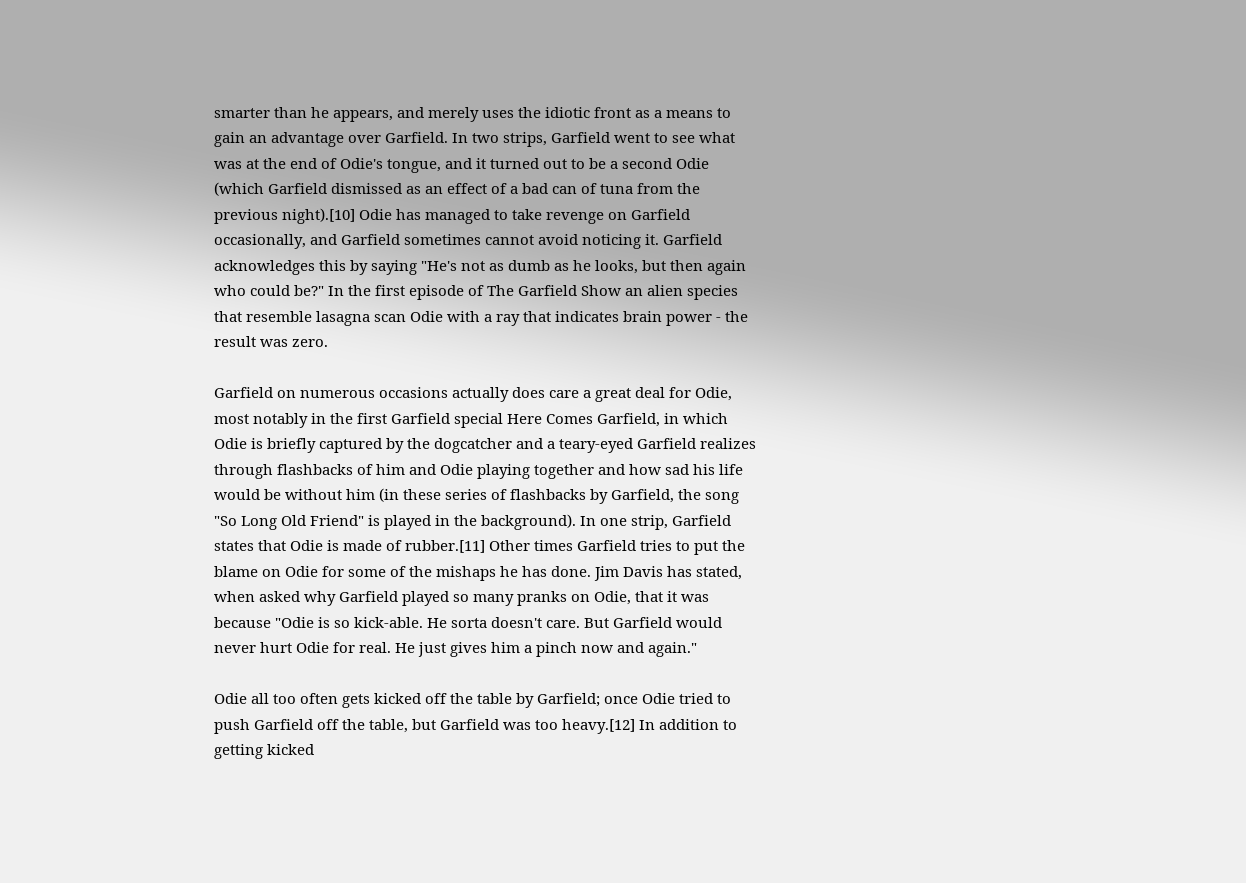smarter than he appears, and merely uses the idiotic front as a means to gain an advantage over Garfield. In two strips, Garfield went to see what was at the end of Odie's tongue, and it turned out to be a second Odie (which Garfield dismissed as an effect of a bad can of tuna from the previous night).[10] Odie has managed to take revenge on Garfield occasionally, and Garfield sometimes cannot avoid noticing it. Garfield acknowledges this by saying "He's not as dumb as he looks, but then again who could be?" In the first episode of The Garfield Show an alien species that resemble lasagna scan Odie with a ray that indicates brain power - the result was zero.

Garfield on numerous occasions actually does care a great deal for Odie, most notably in the first Garfield special Here Comes Garfield, in which Odie is briefly captured by the dogcatcher and a teary-eyed Garfield realizes through flashbacks of him and Odie playing together and how sad his life would be without him (in these series of flashbacks by Garfield, the song "So Long Old Friend" is played in the background). In one strip, Garfield states that Odie is made of rubber.[11] Other times Garfield tries to put the blame on Odie for some of the mishaps he has done. Jim Davis has stated, when asked why Garfield played so many pranks on Odie, that it was because "Odie is so kick-able. He sorta doesn't care. But Garfield would never hurt Odie for real. He just gives him a pinch now and again."

Odie all too often gets kicked off the table by Garfield; once Odie tried to push Garfield off the table, but Garfield was too heavy.[12] In addition to getting kicked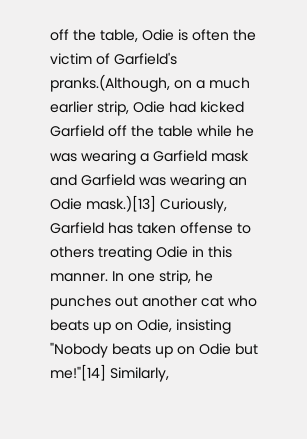off the table, Odie is often the victim of Garfield's pranks.(Although, on a much earlier strip, Odie had kicked Garfield off the table while he was wearing a Garfield mask and Garfield was wearing an Odie mask.)[13] Curiously, Garfield has taken offense to others treating Odie in this manner. In one strip, he punches out another cat who beats up on Odie, insisting "Nobody beats up on Odie but me!"[14] Similarly,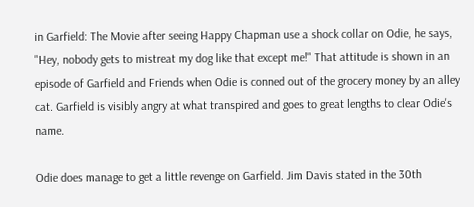in Garfield: The Movie after seeing Happy Chapman use a shock collar on Odie, he says, "Hey, nobody gets to mistreat my dog like that except me!" That attitude is shown in an episode of Garfield and Friends when Odie is conned out of the grocery money by an alley cat. Garfield is visibly angry at what transpired and goes to great lengths to clear Odie's name.

Odie does manage to get a little revenge on Garfield. Jim Davis stated in the 30th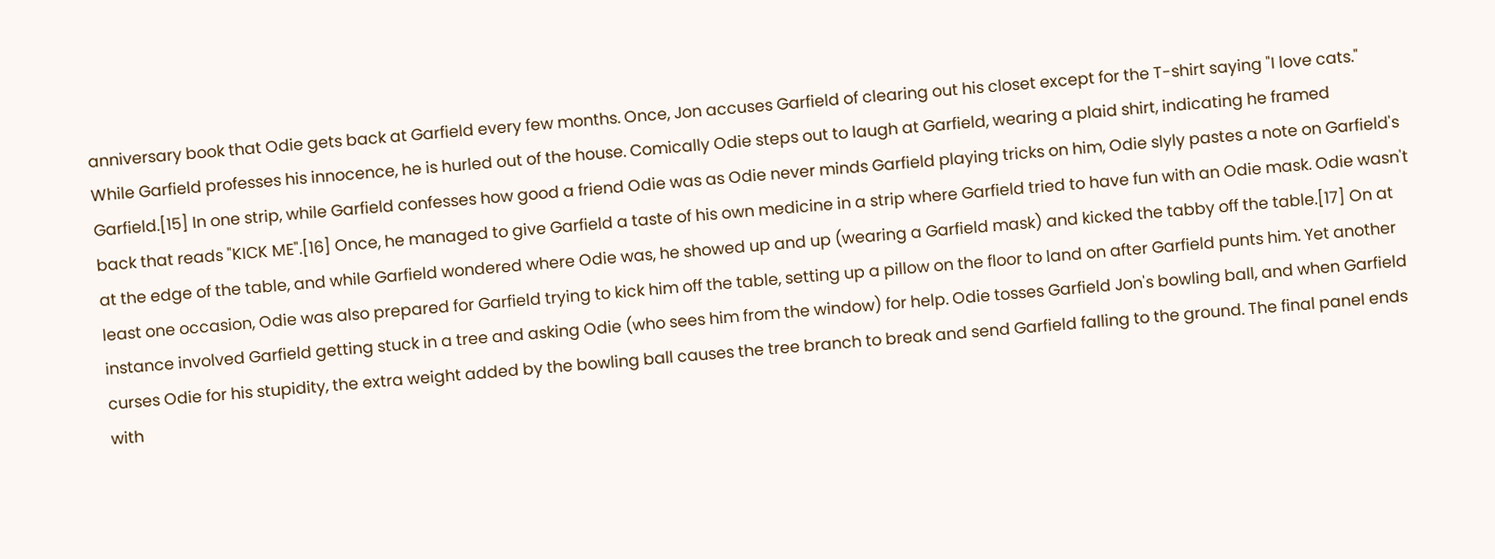anniversary book that Odie gets back at Garfield every few months. Once, Jon accuses Garfield of clearing out his closet except for the T-shirt saying "I love cats." While Garfield professes his innocence, he is hurled out of the house. Comically Odie steps out to laugh at Garfield, wearing a plaid shirt, indicating he framed Garfield.[15] In one strip, while Garfield confesses how good a friend Odie was as Odie never minds Garfield playing tricks on him, Odie slyly pastes a note on Garfield's back that reads "KICK ME".[16] Once, he managed to give Garfield a taste of his own medicine in a strip where Garfield tried to have fun with an Odie mask. Odie wasn't at the edge of the table, and while Garfield wondered where Odie was, he showed up and up (wearing a Garfield mask) and kicked the tabby off the table.[17] On at least one occasion, Odie was also prepared for Garfield trying to kick him off the table, setting up a pillow on the floor to land on after Garfield punts him. Yet another instance involved Garfield getting stuck in a tree and asking Odie (who sees him from the window) for help. Odie tosses Garfield Jon's bowling ball, and when Garfield curses Odie for his stupidity, the extra weight added by the bowling ball causes the tree branch to break and send Garfield falling to the ground. The final panel ends with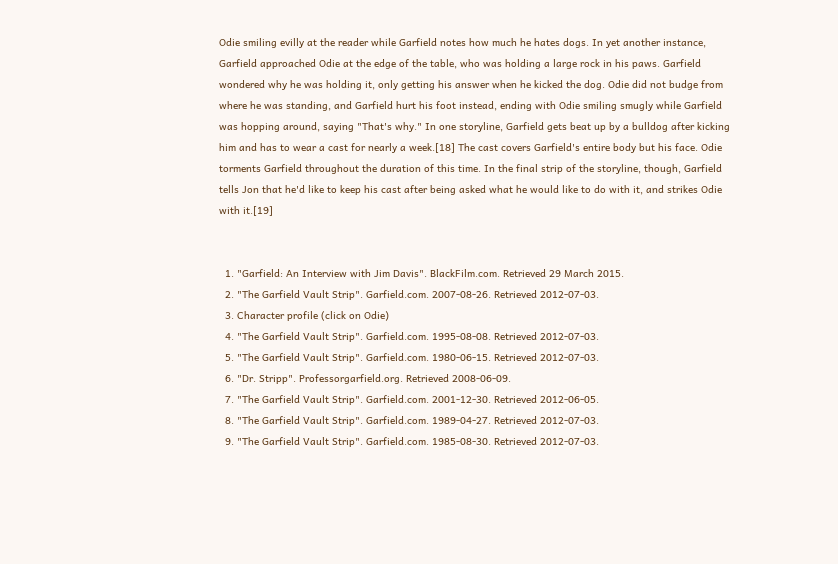Odie smiling evilly at the reader while Garfield notes how much he hates dogs. In yet another instance, Garfield approached Odie at the edge of the table, who was holding a large rock in his paws. Garfield wondered why he was holding it, only getting his answer when he kicked the dog. Odie did not budge from where he was standing, and Garfield hurt his foot instead, ending with Odie smiling smugly while Garfield was hopping around, saying "That's why." In one storyline, Garfield gets beat up by a bulldog after kicking him and has to wear a cast for nearly a week.[18] The cast covers Garfield's entire body but his face. Odie torments Garfield throughout the duration of this time. In the final strip of the storyline, though, Garfield tells Jon that he'd like to keep his cast after being asked what he would like to do with it, and strikes Odie with it.[19]


  1. "Garfield: An Interview with Jim Davis". BlackFilm.com. Retrieved 29 March 2015.
  2. "The Garfield Vault Strip". Garfield.com. 2007-08-26. Retrieved 2012-07-03.
  3. Character profile (click on Odie)
  4. "The Garfield Vault Strip". Garfield.com. 1995-08-08. Retrieved 2012-07-03.
  5. "The Garfield Vault Strip". Garfield.com. 1980-06-15. Retrieved 2012-07-03.
  6. "Dr. Stripp". Professorgarfield.org. Retrieved 2008-06-09.
  7. "The Garfield Vault Strip". Garfield.com. 2001-12-30. Retrieved 2012-06-05.
  8. "The Garfield Vault Strip". Garfield.com. 1989-04-27. Retrieved 2012-07-03.
  9. "The Garfield Vault Strip". Garfield.com. 1985-08-30. Retrieved 2012-07-03.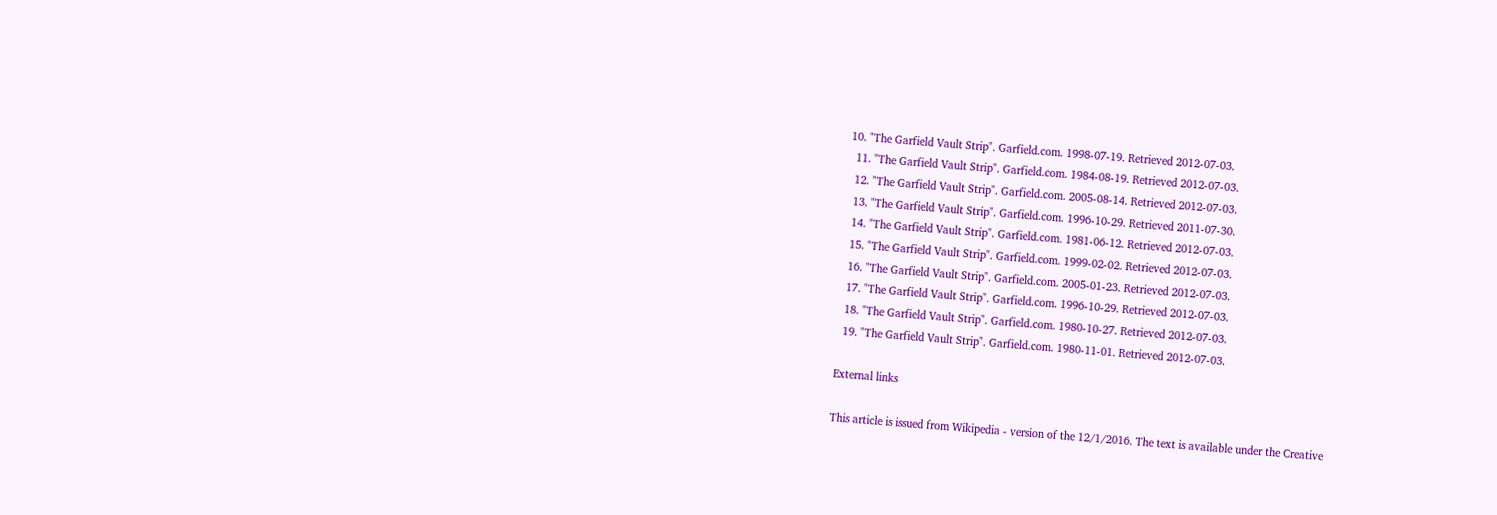10. "The Garfield Vault Strip". Garfield.com. 1998-07-19. Retrieved 2012-07-03.
  11. "The Garfield Vault Strip". Garfield.com. 1984-08-19. Retrieved 2012-07-03.
  12. "The Garfield Vault Strip". Garfield.com. 2005-08-14. Retrieved 2012-07-03.
  13. "The Garfield Vault Strip". Garfield.com. 1996-10-29. Retrieved 2011-07-30.
  14. "The Garfield Vault Strip". Garfield.com. 1981-06-12. Retrieved 2012-07-03.
  15. "The Garfield Vault Strip". Garfield.com. 1999-02-02. Retrieved 2012-07-03.
  16. "The Garfield Vault Strip". Garfield.com. 2005-01-23. Retrieved 2012-07-03.
  17. "The Garfield Vault Strip". Garfield.com. 1996-10-29. Retrieved 2012-07-03.
  18. "The Garfield Vault Strip". Garfield.com. 1980-10-27. Retrieved 2012-07-03.
  19. "The Garfield Vault Strip". Garfield.com. 1980-11-01. Retrieved 2012-07-03.

External links

This article is issued from Wikipedia - version of the 12/1/2016. The text is available under the Creative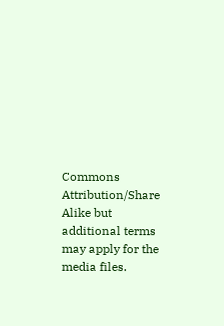Commons Attribution/Share Alike but additional terms may apply for the media files.